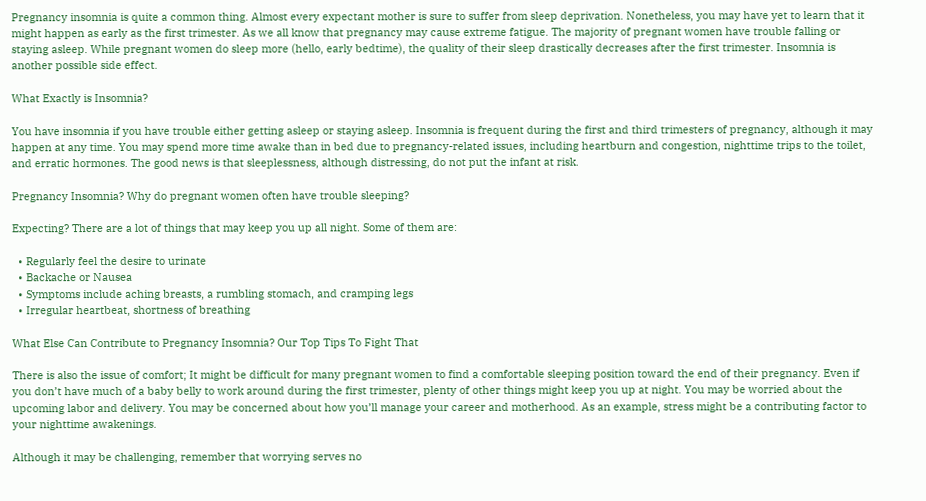Pregnancy insomnia is quite a common thing. Almost every expectant mother is sure to suffer from sleep deprivation. Nonetheless, you may have yet to learn that it might happen as early as the first trimester. As we all know that pregnancy may cause extreme fatigue. The majority of pregnant women have trouble falling or staying asleep. While pregnant women do sleep more (hello, early bedtime), the quality of their sleep drastically decreases after the first trimester. Insomnia is another possible side effect.

What Exactly is Insomnia?

You have insomnia if you have trouble either getting asleep or staying asleep. Insomnia is frequent during the first and third trimesters of pregnancy, although it may happen at any time. You may spend more time awake than in bed due to pregnancy-related issues, including heartburn and congestion, nighttime trips to the toilet, and erratic hormones. The good news is that sleeplessness, although distressing, do not put the infant at risk.

Pregnancy Insomnia? Why do pregnant women often have trouble sleeping?

Expecting? There are a lot of things that may keep you up all night. Some of them are:

  • Regularly feel the desire to urinate
  • Backache or Nausea
  • Symptoms include aching breasts, a rumbling stomach, and cramping legs
  • Irregular heartbeat, shortness of breathing

What Else Can Contribute to Pregnancy Insomnia? Our Top Tips To Fight That

There is also the issue of comfort; It might be difficult for many pregnant women to find a comfortable sleeping position toward the end of their pregnancy. Even if you don’t have much of a baby belly to work around during the first trimester, plenty of other things might keep you up at night. You may be worried about the upcoming labor and delivery. You may be concerned about how you’ll manage your career and motherhood. As an example, stress might be a contributing factor to your nighttime awakenings.

Although it may be challenging, remember that worrying serves no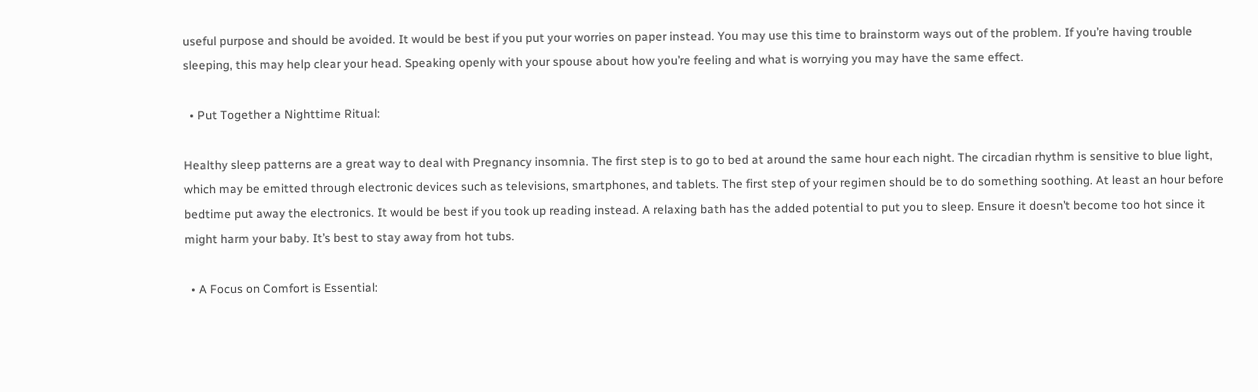useful purpose and should be avoided. It would be best if you put your worries on paper instead. You may use this time to brainstorm ways out of the problem. If you’re having trouble sleeping, this may help clear your head. Speaking openly with your spouse about how you’re feeling and what is worrying you may have the same effect.

  • Put Together a Nighttime Ritual:

Healthy sleep patterns are a great way to deal with Pregnancy insomnia. The first step is to go to bed at around the same hour each night. The circadian rhythm is sensitive to blue light, which may be emitted through electronic devices such as televisions, smartphones, and tablets. The first step of your regimen should be to do something soothing. At least an hour before bedtime put away the electronics. It would be best if you took up reading instead. A relaxing bath has the added potential to put you to sleep. Ensure it doesn’t become too hot since it might harm your baby. It’s best to stay away from hot tubs.

  • A Focus on Comfort is Essential: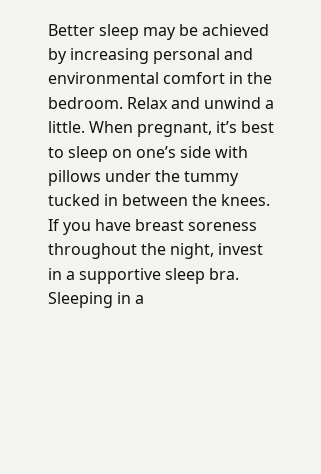Better sleep may be achieved by increasing personal and environmental comfort in the bedroom. Relax and unwind a little. When pregnant, it’s best to sleep on one’s side with pillows under the tummy tucked in between the knees. If you have breast soreness throughout the night, invest in a supportive sleep bra. Sleeping in a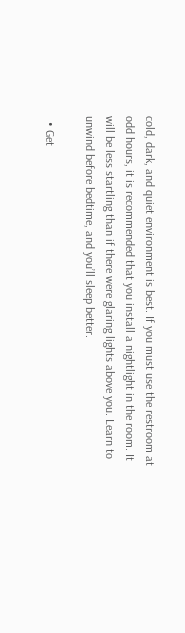cold, dark, and quiet environment is best. If you must use the restroom at odd hours, it is recommended that you install a nightlight in the room. It will be less startling than if there were glaring lights above you. Learn to unwind before bedtime, and you’ll sleep better.

  • Get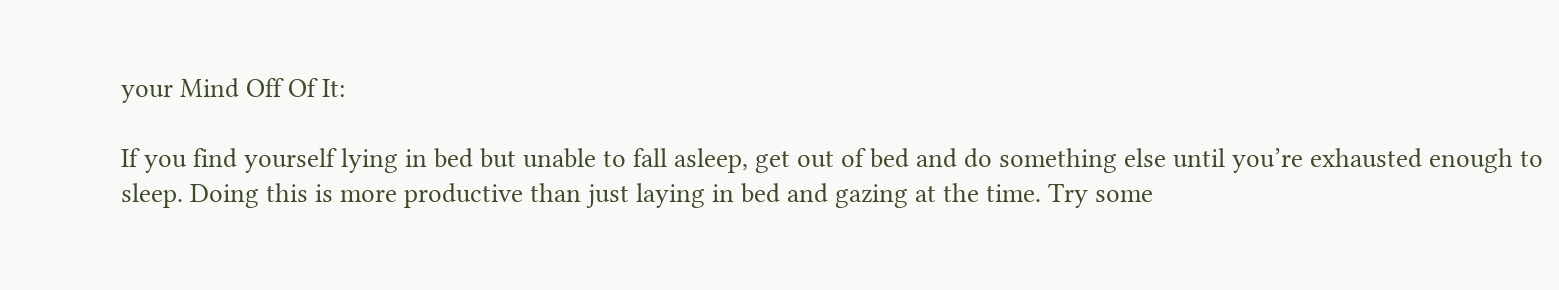your Mind Off Of It:

If you find yourself lying in bed but unable to fall asleep, get out of bed and do something else until you’re exhausted enough to sleep. Doing this is more productive than just laying in bed and gazing at the time. Try some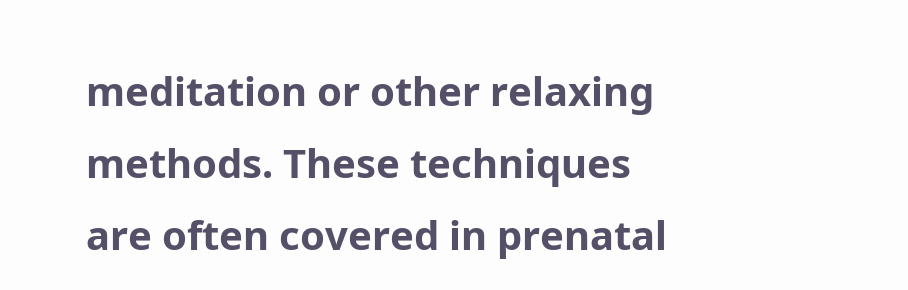meditation or other relaxing methods. These techniques are often covered in prenatal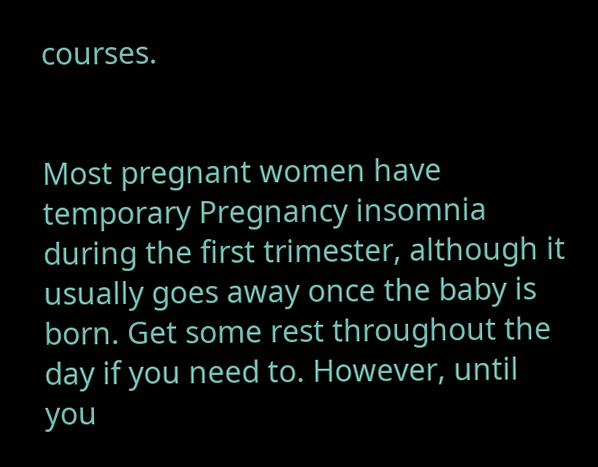courses.


Most pregnant women have temporary Pregnancy insomnia during the first trimester, although it usually goes away once the baby is born. Get some rest throughout the day if you need to. However, until you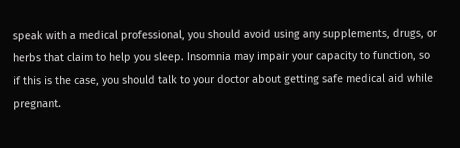speak with a medical professional, you should avoid using any supplements, drugs, or herbs that claim to help you sleep. Insomnia may impair your capacity to function, so if this is the case, you should talk to your doctor about getting safe medical aid while pregnant.